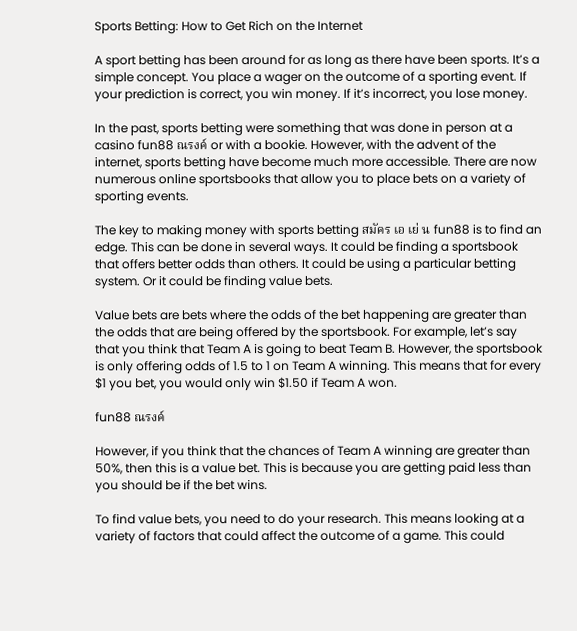Sports Betting: How to Get Rich on the Internet

A sport betting has been around for as long as there have been sports. It’s a simple concept. You place a wager on the outcome of a sporting event. If your prediction is correct, you win money. If it’s incorrect, you lose money.

In the past, sports betting were something that was done in person at a casino fun88 ณรงค์ or with a bookie. However, with the advent of the internet, sports betting have become much more accessible. There are now numerous online sportsbooks that allow you to place bets on a variety of sporting events.

The key to making money with sports betting สมัคร เอ เย่ น fun88 is to find an edge. This can be done in several ways. It could be finding a sportsbook that offers better odds than others. It could be using a particular betting system. Or it could be finding value bets.

Value bets are bets where the odds of the bet happening are greater than the odds that are being offered by the sportsbook. For example, let’s say that you think that Team A is going to beat Team B. However, the sportsbook is only offering odds of 1.5 to 1 on Team A winning. This means that for every $1 you bet, you would only win $1.50 if Team A won.

fun88 ณรงค์

However, if you think that the chances of Team A winning are greater than 50%, then this is a value bet. This is because you are getting paid less than you should be if the bet wins.

To find value bets, you need to do your research. This means looking at a variety of factors that could affect the outcome of a game. This could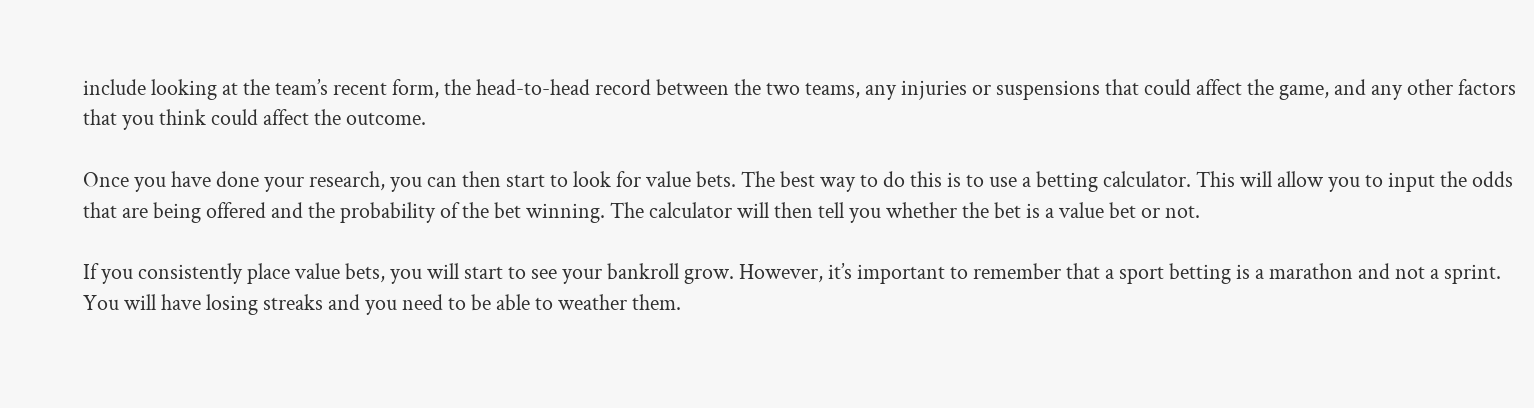include looking at the team’s recent form, the head-to-head record between the two teams, any injuries or suspensions that could affect the game, and any other factors that you think could affect the outcome.

Once you have done your research, you can then start to look for value bets. The best way to do this is to use a betting calculator. This will allow you to input the odds that are being offered and the probability of the bet winning. The calculator will then tell you whether the bet is a value bet or not.

If you consistently place value bets, you will start to see your bankroll grow. However, it’s important to remember that a sport betting is a marathon and not a sprint. You will have losing streaks and you need to be able to weather them.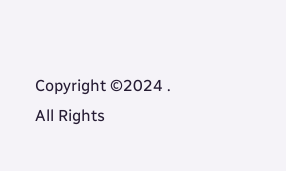Copyright ©2024 . All Rights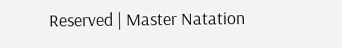Reserved | Master Natation